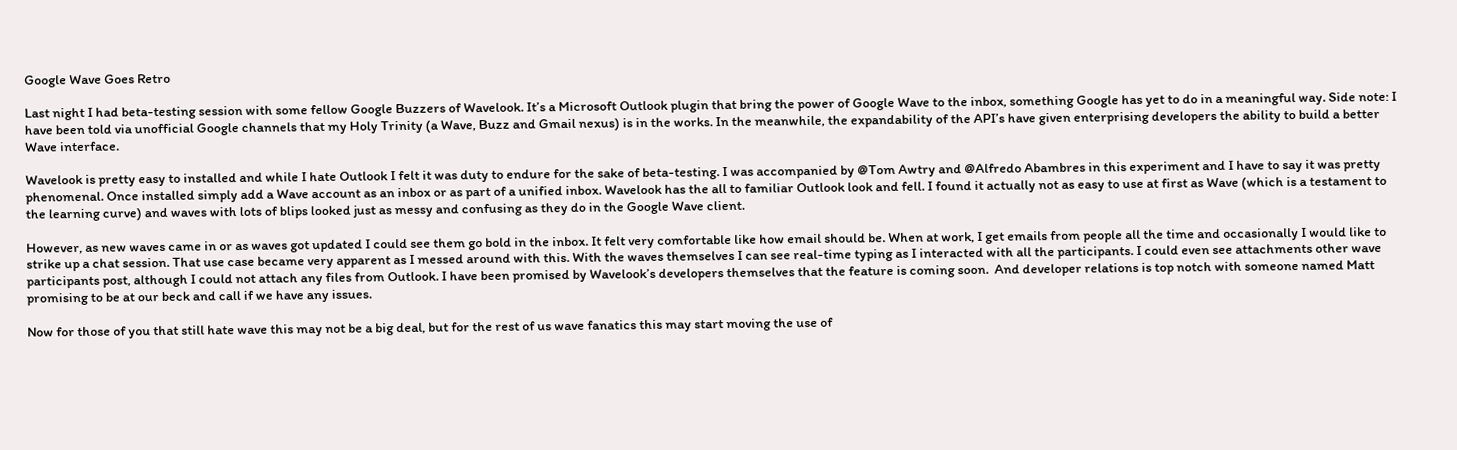Google Wave Goes Retro

Last night I had beta-testing session with some fellow Google Buzzers of Wavelook. It’s a Microsoft Outlook plugin that bring the power of Google Wave to the inbox, something Google has yet to do in a meaningful way. Side note: I have been told via unofficial Google channels that my Holy Trinity (a Wave, Buzz and Gmail nexus) is in the works. In the meanwhile, the expandability of the API’s have given enterprising developers the ability to build a better Wave interface.

Wavelook is pretty easy to installed and while I hate Outlook I felt it was duty to endure for the sake of beta-testing. I was accompanied by @Tom Awtry and @Alfredo Abambres in this experiment and I have to say it was pretty phenomenal. Once installed simply add a Wave account as an inbox or as part of a unified inbox. Wavelook has the all to familiar Outlook look and fell. I found it actually not as easy to use at first as Wave (which is a testament to the learning curve) and waves with lots of blips looked just as messy and confusing as they do in the Google Wave client.

However, as new waves came in or as waves got updated I could see them go bold in the inbox. It felt very comfortable like how email should be. When at work, I get emails from people all the time and occasionally I would like to strike up a chat session. That use case became very apparent as I messed around with this. With the waves themselves I can see real-time typing as I interacted with all the participants. I could even see attachments other wave participants post, although I could not attach any files from Outlook. I have been promised by Wavelook’s developers themselves that the feature is coming soon.  And developer relations is top notch with someone named Matt promising to be at our beck and call if we have any issues.

Now for those of you that still hate wave this may not be a big deal, but for the rest of us wave fanatics this may start moving the use of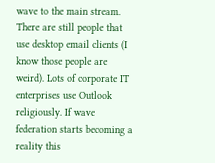wave to the main stream. There are still people that use desktop email clients (I know those people are weird). Lots of corporate IT enterprises use Outlook religiously. If wave federation starts becoming a reality this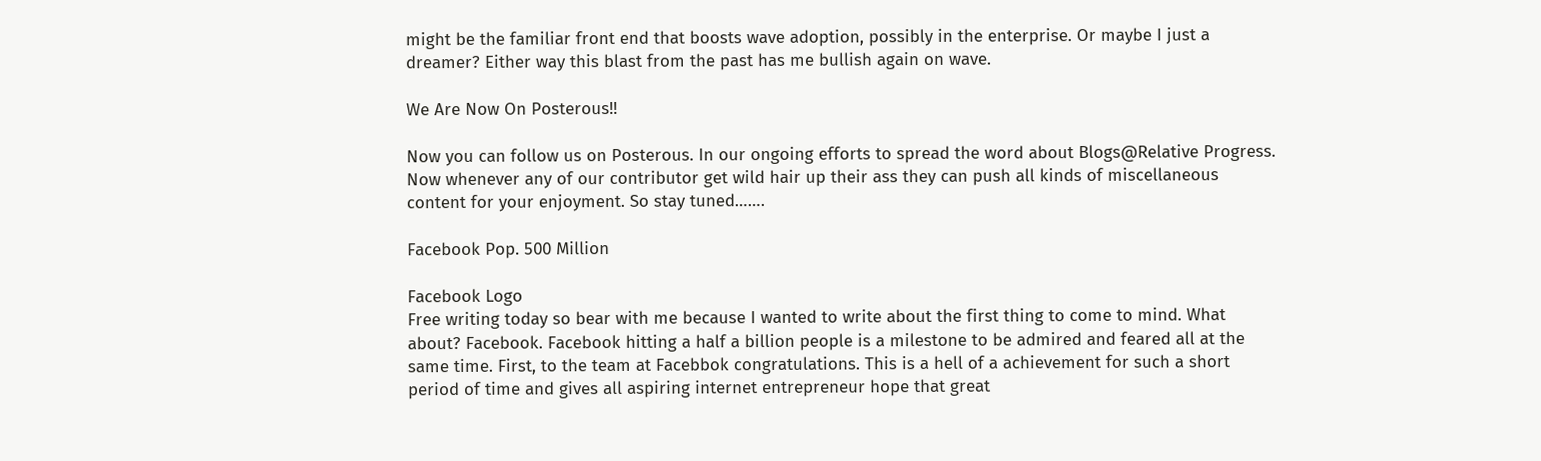might be the familiar front end that boosts wave adoption, possibly in the enterprise. Or maybe I just a dreamer? Either way this blast from the past has me bullish again on wave.

We Are Now On Posterous!!

Now you can follow us on Posterous. In our ongoing efforts to spread the word about Blogs@Relative Progress. Now whenever any of our contributor get wild hair up their ass they can push all kinds of miscellaneous content for your enjoyment. So stay tuned…….

Facebook Pop. 500 Million

Facebook Logo
Free writing today so bear with me because I wanted to write about the first thing to come to mind. What about? Facebook. Facebook hitting a half a billion people is a milestone to be admired and feared all at the same time. First, to the team at Facebbok congratulations. This is a hell of a achievement for such a short period of time and gives all aspiring internet entrepreneur hope that great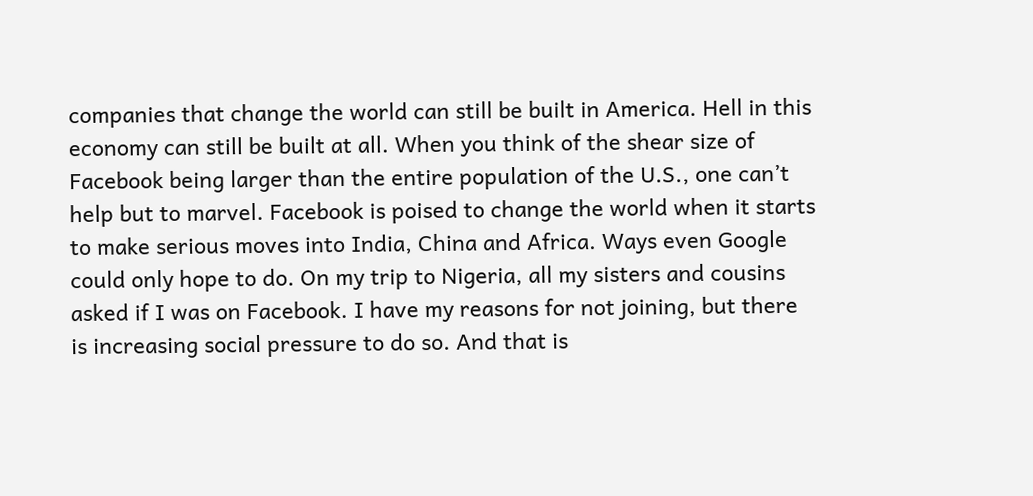companies that change the world can still be built in America. Hell in this economy can still be built at all. When you think of the shear size of Facebook being larger than the entire population of the U.S., one can’t help but to marvel. Facebook is poised to change the world when it starts to make serious moves into India, China and Africa. Ways even Google could only hope to do. On my trip to Nigeria, all my sisters and cousins asked if I was on Facebook. I have my reasons for not joining, but there is increasing social pressure to do so. And that is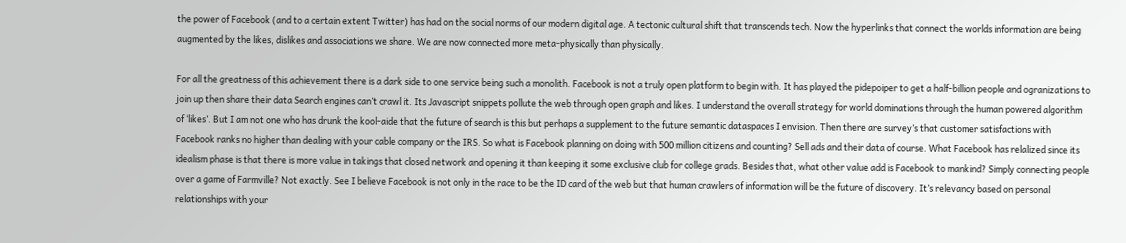the power of Facebook (and to a certain extent Twitter) has had on the social norms of our modern digital age. A tectonic cultural shift that transcends tech. Now the hyperlinks that connect the worlds information are being augmented by the likes, dislikes and associations we share. We are now connected more meta-physically than physically.

For all the greatness of this achievement there is a dark side to one service being such a monolith. Facebook is not a truly open platform to begin with. It has played the pidepoiper to get a half-billion people and ogranizations to join up then share their data Search engines can’t crawl it. Its Javascript snippets pollute the web through open graph and likes. I understand the overall strategy for world dominations through the human powered algorithm of ‘likes’. But I am not one who has drunk the kool-aide that the future of search is this but perhaps a supplement to the future semantic dataspaces I envision. Then there are survey’s that customer satisfactions with Facebook ranks no higher than dealing with your cable company or the IRS. So what is Facebook planning on doing with 500 million citizens and counting? Sell ads and their data of course. What Facebook has relalized since its idealism phase is that there is more value in takings that closed network and opening it than keeping it some exclusive club for college grads. Besides that, what other value add is Facebook to mankind? Simply connecting people over a game of Farmville? Not exactly. See I believe Facebook is not only in the race to be the ID card of the web but that human crawlers of information will be the future of discovery. It’s relevancy based on personal relationships with your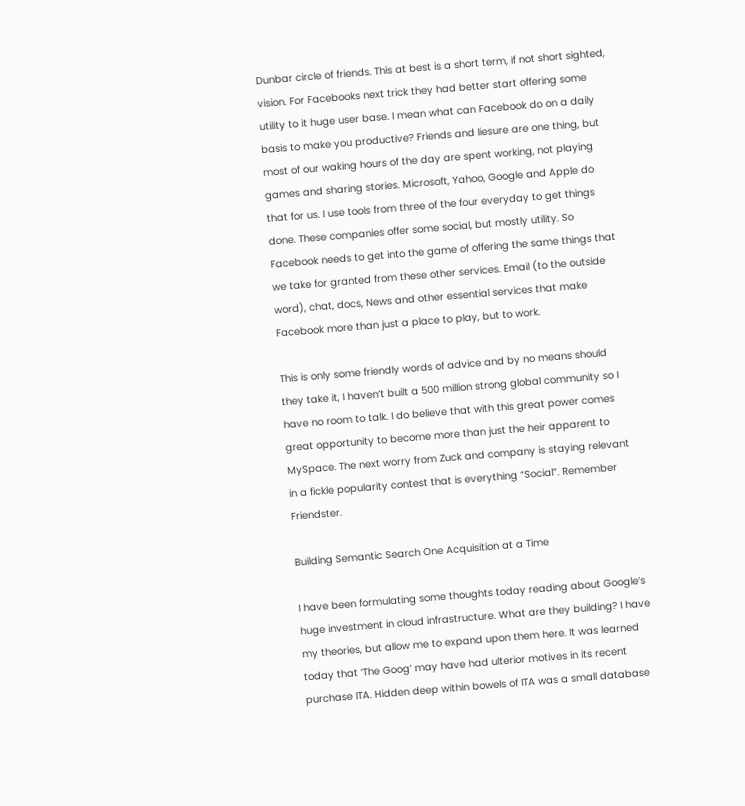Dunbar circle of friends. This at best is a short term, if not short sighted, vision. For Facebooks next trick they had better start offering some utility to it huge user base. I mean what can Facebook do on a daily basis to make you productive? Friends and liesure are one thing, but most of our waking hours of the day are spent working, not playing games and sharing stories. Microsoft, Yahoo, Google and Apple do that for us. I use tools from three of the four everyday to get things done. These companies offer some social, but mostly utility. So Facebook needs to get into the game of offering the same things that we take for granted from these other services. Email (to the outside word), chat, docs, News and other essential services that make Facebook more than just a place to play, but to work.

This is only some friendly words of advice and by no means should they take it, I haven’t built a 500 million strong global community so I have no room to talk. I do believe that with this great power comes great opportunity to become more than just the heir apparent to MySpace. The next worry from Zuck and company is staying relevant in a fickle popularity contest that is everything “Social”. Remember Friendster.

Building Semantic Search One Acquisition at a Time

I have been formulating some thoughts today reading about Google’s huge investment in cloud infrastructure. What are they building? I have my theories, but allow me to expand upon them here. It was learned today that ‘The Goog’ may have had ulterior motives in its recent purchase ITA. Hidden deep within bowels of ITA was a small database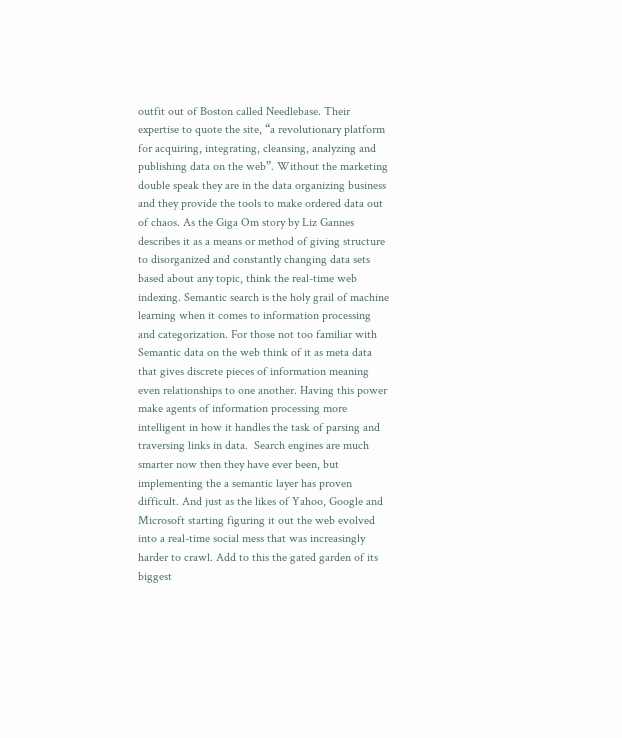outfit out of Boston called Needlebase. Their expertise to quote the site, “a revolutionary platform for acquiring, integrating, cleansing, analyzing and publishing data on the web”. Without the marketing double speak they are in the data organizing business and they provide the tools to make ordered data out of chaos. As the Giga Om story by Liz Gannes describes it as a means or method of giving structure to disorganized and constantly changing data sets based about any topic, think the real-time web indexing. Semantic search is the holy grail of machine learning when it comes to information processing and categorization. For those not too familiar with Semantic data on the web think of it as meta data that gives discrete pieces of information meaning even relationships to one another. Having this power make agents of information processing more intelligent in how it handles the task of parsing and traversing links in data.  Search engines are much smarter now then they have ever been, but implementing the a semantic layer has proven difficult. And just as the likes of Yahoo, Google and Microsoft starting figuring it out the web evolved into a real-time social mess that was increasingly harder to crawl. Add to this the gated garden of its biggest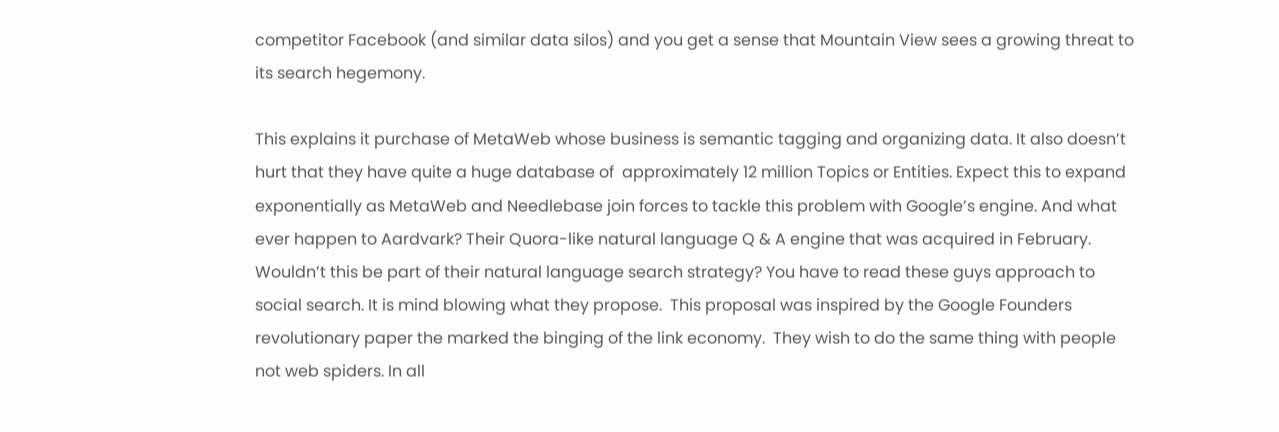competitor Facebook (and similar data silos) and you get a sense that Mountain View sees a growing threat to its search hegemony.

This explains it purchase of MetaWeb whose business is semantic tagging and organizing data. It also doesn’t hurt that they have quite a huge database of  approximately 12 million Topics or Entities. Expect this to expand exponentially as MetaWeb and Needlebase join forces to tackle this problem with Google’s engine. And what ever happen to Aardvark? Their Quora-like natural language Q & A engine that was acquired in February.  Wouldn’t this be part of their natural language search strategy? You have to read these guys approach to social search. It is mind blowing what they propose.  This proposal was inspired by the Google Founders revolutionary paper the marked the binging of the link economy.  They wish to do the same thing with people not web spiders. In all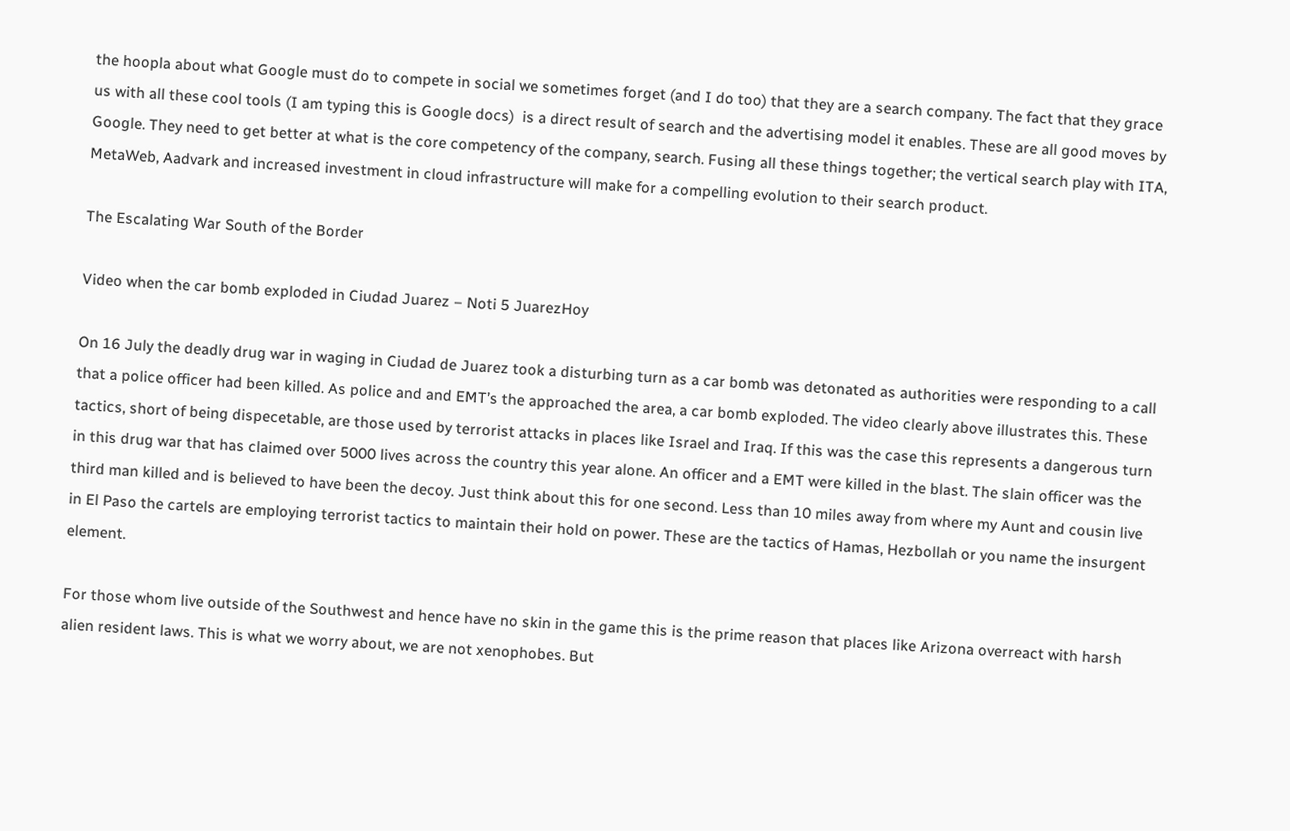the hoopla about what Google must do to compete in social we sometimes forget (and I do too) that they are a search company. The fact that they grace us with all these cool tools (I am typing this is Google docs)  is a direct result of search and the advertising model it enables. These are all good moves by Google. They need to get better at what is the core competency of the company, search. Fusing all these things together; the vertical search play with ITA, MetaWeb, Aadvark and increased investment in cloud infrastructure will make for a compelling evolution to their search product.

The Escalating War South of the Border

Video when the car bomb exploded in Ciudad Juarez – Noti 5 JuarezHoy

On 16 July the deadly drug war in waging in Ciudad de Juarez took a disturbing turn as a car bomb was detonated as authorities were responding to a call that a police officer had been killed. As police and and EMT’s the approached the area, a car bomb exploded. The video clearly above illustrates this. These tactics, short of being dispecetable, are those used by terrorist attacks in places like Israel and Iraq. If this was the case this represents a dangerous turn in this drug war that has claimed over 5000 lives across the country this year alone. An officer and a EMT were killed in the blast. The slain officer was the third man killed and is believed to have been the decoy. Just think about this for one second. Less than 10 miles away from where my Aunt and cousin live in El Paso the cartels are employing terrorist tactics to maintain their hold on power. These are the tactics of Hamas, Hezbollah or you name the insurgent element.

For those whom live outside of the Southwest and hence have no skin in the game this is the prime reason that places like Arizona overreact with harsh alien resident laws. This is what we worry about, we are not xenophobes. But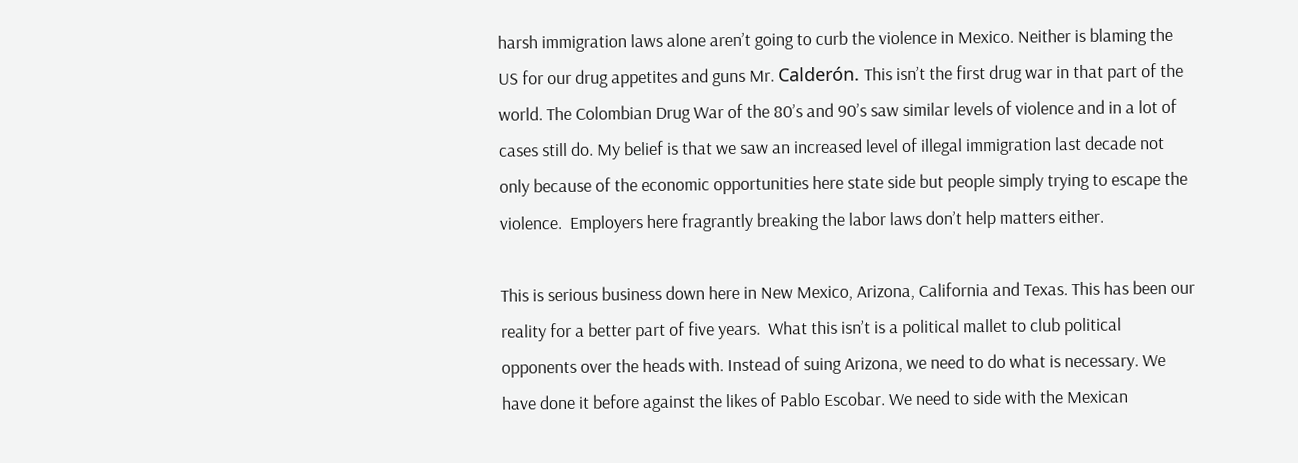harsh immigration laws alone aren’t going to curb the violence in Mexico. Neither is blaming the US for our drug appetites and guns Mr. Calderón. This isn’t the first drug war in that part of the world. The Colombian Drug War of the 80’s and 90’s saw similar levels of violence and in a lot of cases still do. My belief is that we saw an increased level of illegal immigration last decade not only because of the economic opportunities here state side but people simply trying to escape the violence.  Employers here fragrantly breaking the labor laws don’t help matters either.

This is serious business down here in New Mexico, Arizona, California and Texas. This has been our reality for a better part of five years.  What this isn’t is a political mallet to club political opponents over the heads with. Instead of suing Arizona, we need to do what is necessary. We have done it before against the likes of Pablo Escobar. We need to side with the Mexican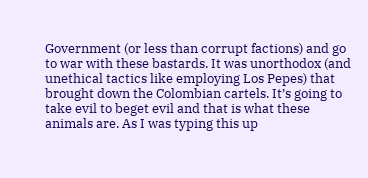Government (or less than corrupt factions) and go to war with these bastards. It was unorthodox (and unethical tactics like employing Los Pepes) that brought down the Colombian cartels. It’s going to take evil to beget evil and that is what these animals are. As I was typing this up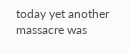today yet another massacre was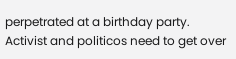perpetrated at a birthday party. Activist and politicos need to get over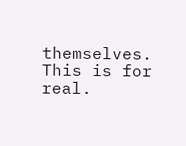themselves. This is for real.